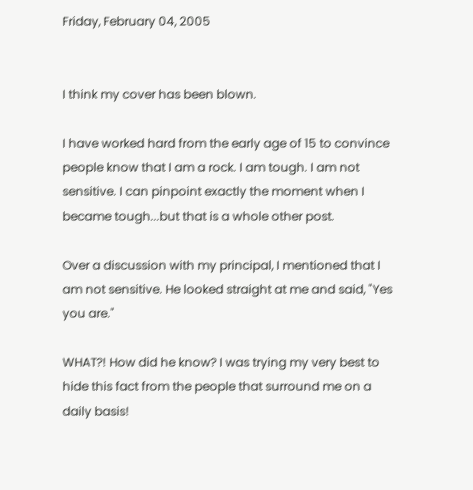Friday, February 04, 2005


I think my cover has been blown.

I have worked hard from the early age of 15 to convince people know that I am a rock. I am tough. I am not sensitive. I can pinpoint exactly the moment when I became tough...but that is a whole other post.

Over a discussion with my principal, I mentioned that I am not sensitive. He looked straight at me and said, "Yes you are."

WHAT?! How did he know? I was trying my very best to hide this fact from the people that surround me on a daily basis!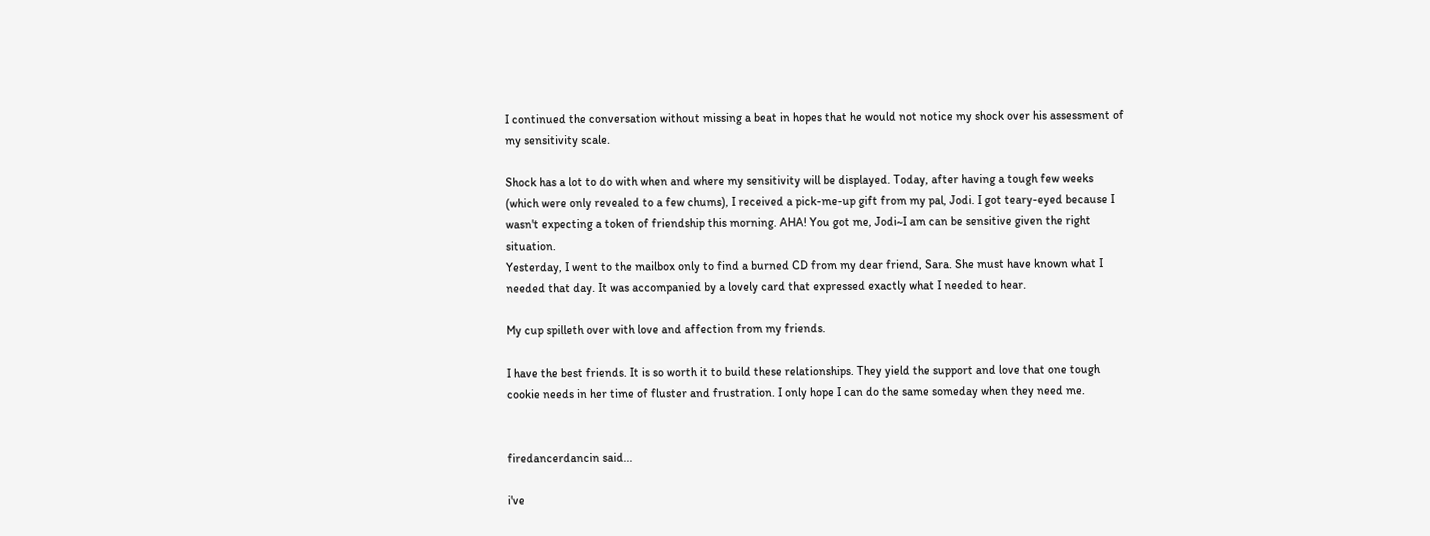I continued the conversation without missing a beat in hopes that he would not notice my shock over his assessment of my sensitivity scale.

Shock has a lot to do with when and where my sensitivity will be displayed. Today, after having a tough few weeks (which were only revealed to a few chums), I received a pick-me-up gift from my pal, Jodi. I got teary-eyed because I wasn't expecting a token of friendship this morning. AHA! You got me, Jodi~I am can be sensitive given the right situation.
Yesterday, I went to the mailbox only to find a burned CD from my dear friend, Sara. She must have known what I needed that day. It was accompanied by a lovely card that expressed exactly what I needed to hear.

My cup spilleth over with love and affection from my friends.

I have the best friends. It is so worth it to build these relationships. They yield the support and love that one tough cookie needs in her time of fluster and frustration. I only hope I can do the same someday when they need me.


firedancerdancin said...

i've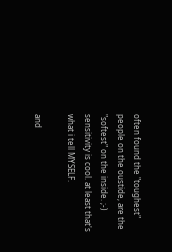often found the "toughest" people on the oustide, are the "softest" on the inside. ;-) sensitivity is cool. at least that's what i tell MYSELF.

and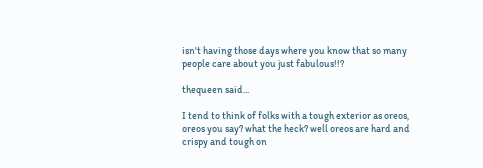isn't having those days where you know that so many people care about you just fabulous!!?

thequeen said...

I tend to think of folks with a tough exterior as oreos,
oreos you say? what the heck? well oreos are hard and crispy and tough on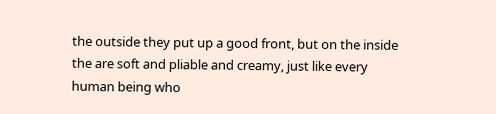the outside they put up a good front, but on the inside the are soft and pliable and creamy, just like every human being who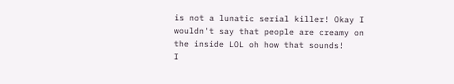is not a lunatic serial killer! Okay I wouldn't say that people are creamy on the inside LOL oh how that sounds!
I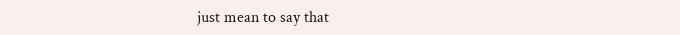just mean to say that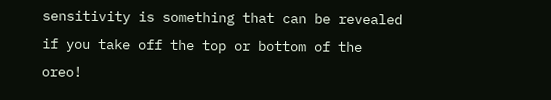sensitivity is something that can be revealed if you take off the top or bottom of the oreo!